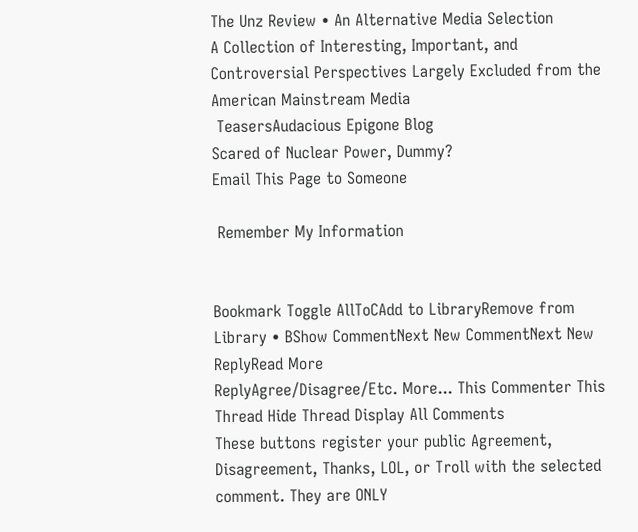The Unz Review • An Alternative Media Selection
A Collection of Interesting, Important, and Controversial Perspectives Largely Excluded from the American Mainstream Media
 TeasersAudacious Epigone Blog
Scared of Nuclear Power, Dummy?
Email This Page to Someone

 Remember My Information


Bookmark Toggle AllToCAdd to LibraryRemove from Library • BShow CommentNext New CommentNext New ReplyRead More
ReplyAgree/Disagree/Etc. More... This Commenter This Thread Hide Thread Display All Comments
These buttons register your public Agreement, Disagreement, Thanks, LOL, or Troll with the selected comment. They are ONLY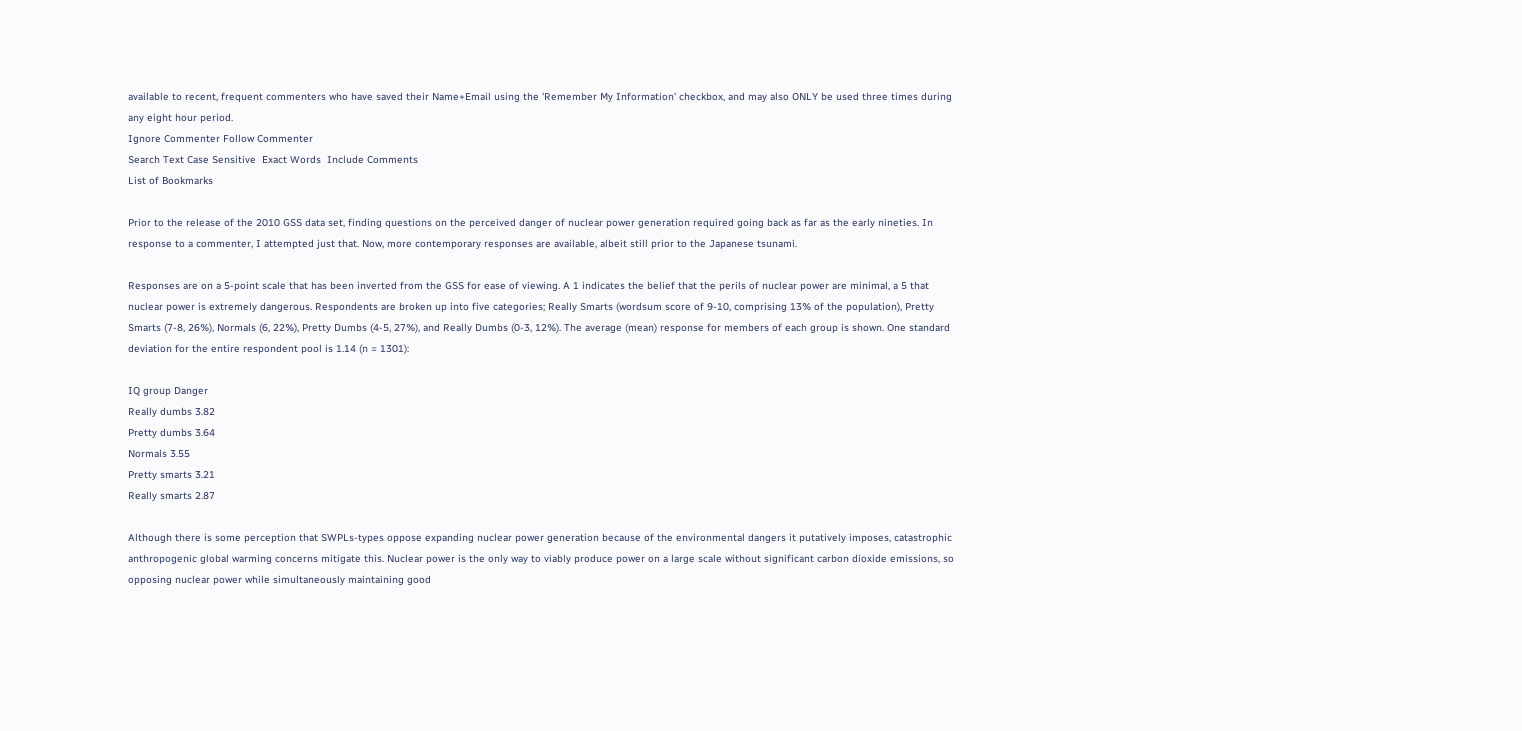available to recent, frequent commenters who have saved their Name+Email using the 'Remember My Information' checkbox, and may also ONLY be used three times during any eight hour period.
Ignore Commenter Follow Commenter
Search Text Case Sensitive  Exact Words  Include Comments
List of Bookmarks

Prior to the release of the 2010 GSS data set, finding questions on the perceived danger of nuclear power generation required going back as far as the early nineties. In response to a commenter, I attempted just that. Now, more contemporary responses are available, albeit still prior to the Japanese tsunami.

Responses are on a 5-point scale that has been inverted from the GSS for ease of viewing. A 1 indicates the belief that the perils of nuclear power are minimal, a 5 that nuclear power is extremely dangerous. Respondents are broken up into five categories; Really Smarts (wordsum score of 9-10, comprising 13% of the population), Pretty Smarts (7-8, 26%), Normals (6, 22%), Pretty Dumbs (4-5, 27%), and Really Dumbs (0-3, 12%). The average (mean) response for members of each group is shown. One standard deviation for the entire respondent pool is 1.14 (n = 1301):

IQ group Danger
Really dumbs 3.82
Pretty dumbs 3.64
Normals 3.55
Pretty smarts 3.21
Really smarts 2.87

Although there is some perception that SWPLs-types oppose expanding nuclear power generation because of the environmental dangers it putatively imposes, catastrophic anthropogenic global warming concerns mitigate this. Nuclear power is the only way to viably produce power on a large scale without significant carbon dioxide emissions, so opposing nuclear power while simultaneously maintaining good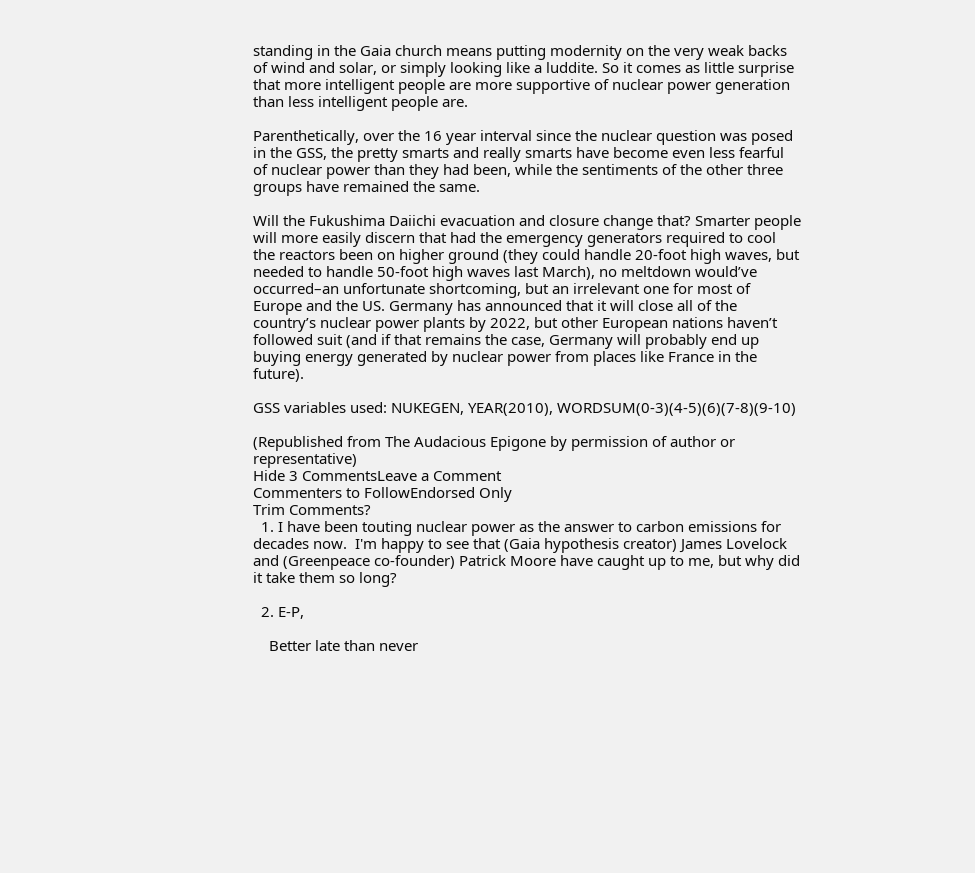standing in the Gaia church means putting modernity on the very weak backs of wind and solar, or simply looking like a luddite. So it comes as little surprise that more intelligent people are more supportive of nuclear power generation than less intelligent people are.

Parenthetically, over the 16 year interval since the nuclear question was posed in the GSS, the pretty smarts and really smarts have become even less fearful of nuclear power than they had been, while the sentiments of the other three groups have remained the same.

Will the Fukushima Daiichi evacuation and closure change that? Smarter people will more easily discern that had the emergency generators required to cool the reactors been on higher ground (they could handle 20-foot high waves, but needed to handle 50-foot high waves last March), no meltdown would’ve occurred–an unfortunate shortcoming, but an irrelevant one for most of Europe and the US. Germany has announced that it will close all of the country’s nuclear power plants by 2022, but other European nations haven’t followed suit (and if that remains the case, Germany will probably end up buying energy generated by nuclear power from places like France in the future).

GSS variables used: NUKEGEN, YEAR(2010), WORDSUM(0-3)(4-5)(6)(7-8)(9-10)

(Republished from The Audacious Epigone by permission of author or representative)
Hide 3 CommentsLeave a Comment
Commenters to FollowEndorsed Only
Trim Comments?
  1. I have been touting nuclear power as the answer to carbon emissions for decades now.  I'm happy to see that (Gaia hypothesis creator) James Lovelock and (Greenpeace co-founder) Patrick Moore have caught up to me, but why did it take them so long?

  2. E-P,

    Better late than never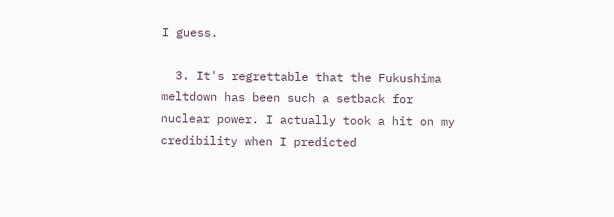I guess.

  3. It's regrettable that the Fukushima meltdown has been such a setback for nuclear power. I actually took a hit on my credibility when I predicted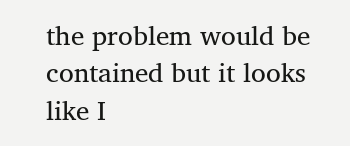the problem would be contained but it looks like I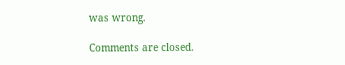was wrong.

Comments are closed.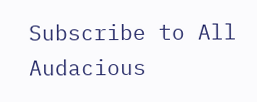Subscribe to All Audacious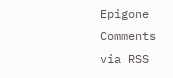Epigone Comments via RSS